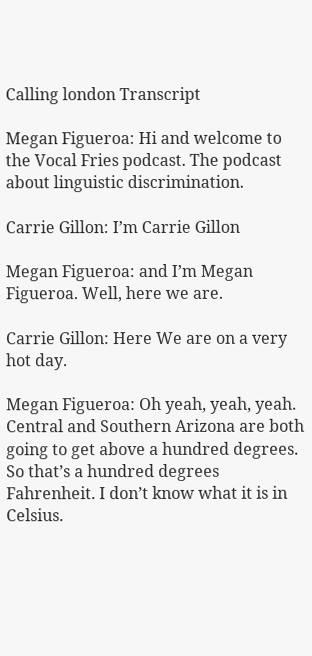Calling london Transcript

Megan Figueroa: Hi and welcome to the Vocal Fries podcast. The podcast about linguistic discrimination.

Carrie Gillon: I’m Carrie Gillon

Megan Figueroa: and I’m Megan Figueroa. Well, here we are.

Carrie Gillon: Here We are on a very hot day.

Megan Figueroa: Oh yeah, yeah, yeah. Central and Southern Arizona are both going to get above a hundred degrees. So that’s a hundred degrees Fahrenheit. I don’t know what it is in Celsius.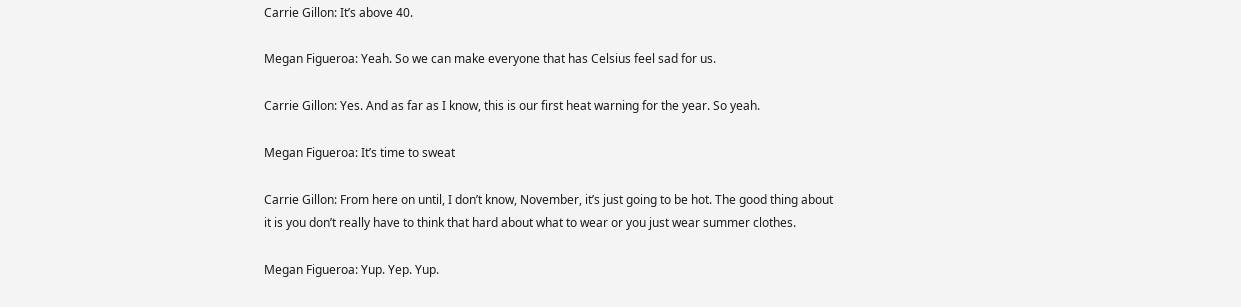Carrie Gillon: It’s above 40.

Megan Figueroa: Yeah. So we can make everyone that has Celsius feel sad for us.

Carrie Gillon: Yes. And as far as I know, this is our first heat warning for the year. So yeah.

Megan Figueroa: It’s time to sweat

Carrie Gillon: From here on until, I don’t know, November, it’s just going to be hot. The good thing about it is you don’t really have to think that hard about what to wear or you just wear summer clothes.

Megan Figueroa: Yup. Yep. Yup.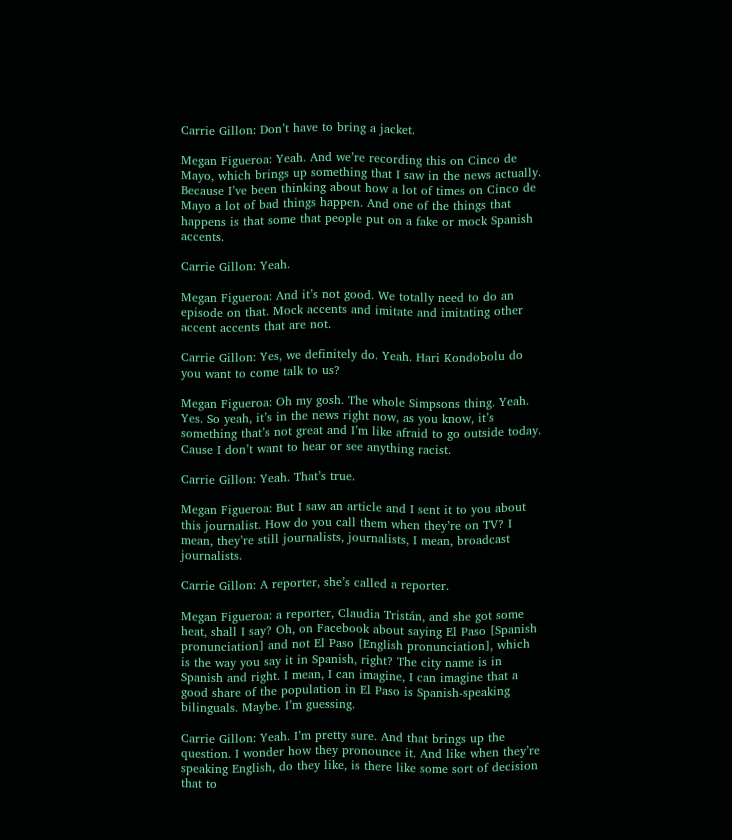Carrie Gillon: Don’t have to bring a jacket.

Megan Figueroa: Yeah. And we’re recording this on Cinco de Mayo, which brings up something that I saw in the news actually. Because I’ve been thinking about how a lot of times on Cinco de Mayo a lot of bad things happen. And one of the things that happens is that some that people put on a fake or mock Spanish accents.

Carrie Gillon: Yeah.

Megan Figueroa: And it’s not good. We totally need to do an episode on that. Mock accents and imitate and imitating other accent accents that are not.

Carrie Gillon: Yes, we definitely do. Yeah. Hari Kondobolu do you want to come talk to us?

Megan Figueroa: Oh my gosh. The whole Simpsons thing. Yeah. Yes. So yeah, it’s in the news right now, as you know, it’s something that’s not great and I’m like afraid to go outside today. Cause I don’t want to hear or see anything racist.

Carrie Gillon: Yeah. That’s true.

Megan Figueroa: But I saw an article and I sent it to you about this journalist. How do you call them when they’re on TV? I mean, they’re still journalists, journalists, I mean, broadcast journalists.

Carrie Gillon: A reporter, she’s called a reporter.

Megan Figueroa: a reporter, Claudia Tristán, and she got some heat, shall I say? Oh, on Facebook about saying El Paso [Spanish pronunciation] and not El Paso [English pronunciation], which is the way you say it in Spanish, right? The city name is in Spanish and right. I mean, I can imagine, I can imagine that a good share of the population in El Paso is Spanish-speaking bilinguals. Maybe. I’m guessing.

Carrie Gillon: Yeah. I’m pretty sure. And that brings up the question. I wonder how they pronounce it. And like when they’re speaking English, do they like, is there like some sort of decision that to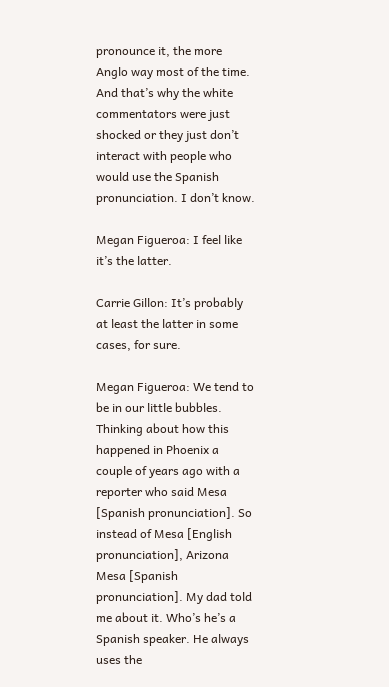pronounce it, the more Anglo way most of the time. And that’s why the white commentators were just shocked or they just don’t interact with people who would use the Spanish pronunciation. I don’t know.

Megan Figueroa: I feel like it’s the latter.

Carrie Gillon: It’s probably at least the latter in some cases, for sure.

Megan Figueroa: We tend to be in our little bubbles. Thinking about how this happened in Phoenix a couple of years ago with a reporter who said Mesa [Spanish pronunciation]. So instead of Mesa [English pronunciation], Arizona Mesa [Spanish pronunciation]. My dad told me about it. Who’s he’s a Spanish speaker. He always uses the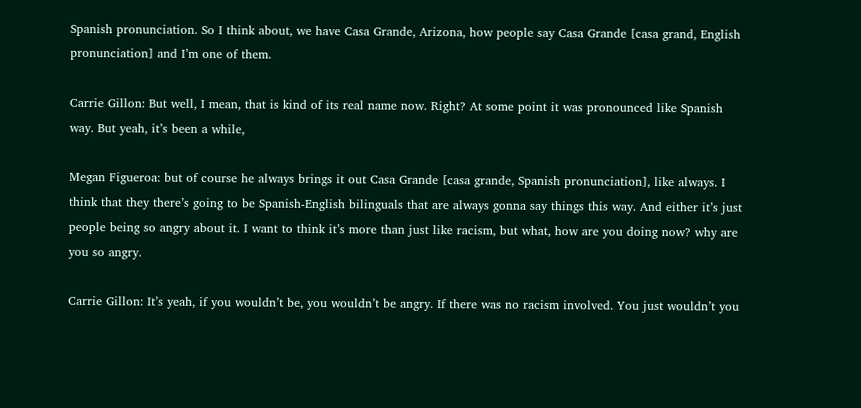Spanish pronunciation. So I think about, we have Casa Grande, Arizona, how people say Casa Grande [casa grand, English pronunciation] and I’m one of them.

Carrie Gillon: But well, I mean, that is kind of its real name now. Right? At some point it was pronounced like Spanish way. But yeah, it’s been a while,

Megan Figueroa: but of course he always brings it out Casa Grande [casa grande, Spanish pronunciation], like always. I think that they there’s going to be Spanish-English bilinguals that are always gonna say things this way. And either it’s just people being so angry about it. I want to think it’s more than just like racism, but what, how are you doing now? why are you so angry.

Carrie Gillon: It’s yeah, if you wouldn’t be, you wouldn’t be angry. If there was no racism involved. You just wouldn’t you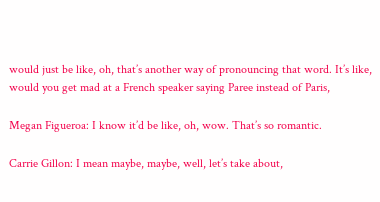would just be like, oh, that’s another way of pronouncing that word. It’s like, would you get mad at a French speaker saying Paree instead of Paris,

Megan Figueroa: I know it’d be like, oh, wow. That’s so romantic.

Carrie Gillon: I mean maybe, maybe, well, let’s take about,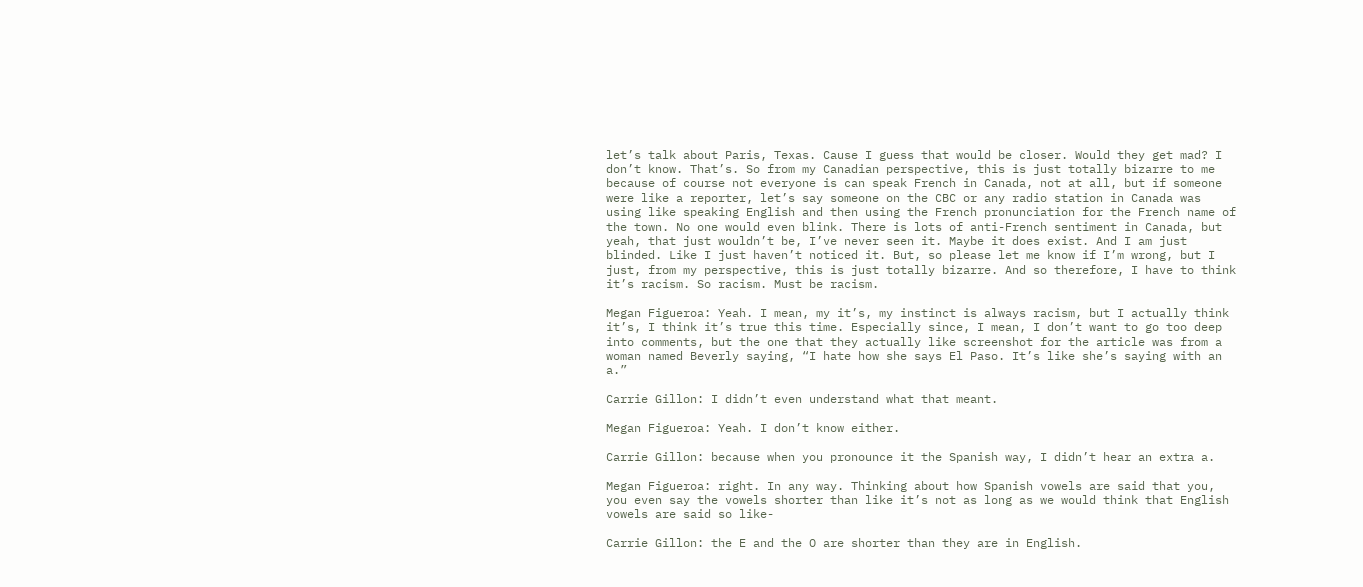let’s talk about Paris, Texas. Cause I guess that would be closer. Would they get mad? I don’t know. That’s. So from my Canadian perspective, this is just totally bizarre to me because of course not everyone is can speak French in Canada, not at all, but if someone were like a reporter, let’s say someone on the CBC or any radio station in Canada was using like speaking English and then using the French pronunciation for the French name of the town. No one would even blink. There is lots of anti-French sentiment in Canada, but yeah, that just wouldn’t be, I’ve never seen it. Maybe it does exist. And I am just blinded. Like I just haven’t noticed it. But, so please let me know if I’m wrong, but I just, from my perspective, this is just totally bizarre. And so therefore, I have to think it’s racism. So racism. Must be racism.

Megan Figueroa: Yeah. I mean, my it’s, my instinct is always racism, but I actually think it’s, I think it’s true this time. Especially since, I mean, I don’t want to go too deep into comments, but the one that they actually like screenshot for the article was from a woman named Beverly saying, “I hate how she says El Paso. It’s like she’s saying with an a.”

Carrie Gillon: I didn’t even understand what that meant.

Megan Figueroa: Yeah. I don’t know either.

Carrie Gillon: because when you pronounce it the Spanish way, I didn’t hear an extra a.

Megan Figueroa: right. In any way. Thinking about how Spanish vowels are said that you, you even say the vowels shorter than like it’s not as long as we would think that English vowels are said so like-

Carrie Gillon: the E and the O are shorter than they are in English.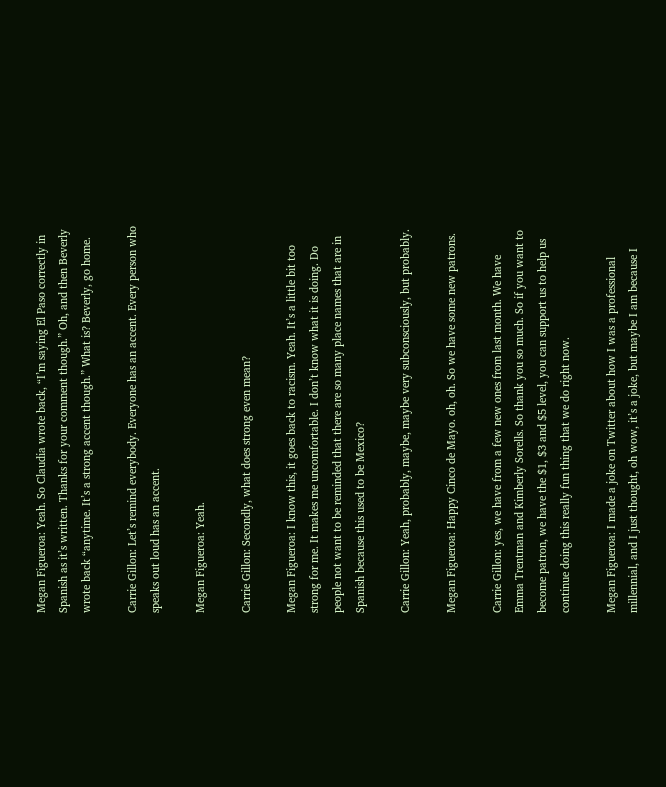Megan Figueroa: Yeah. So Claudia wrote back, “I’m saying El Paso correctly in Spanish as it’s written. Thanks for your comment though.” Oh, and then Beverly wrote back “anytime. It’s a strong accent though.” What is? Beverly, go home.

Carrie Gillon: Let’s remind everybody. Everyone has an accent. Every person who speaks out loud has an accent.

Megan Figueroa: Yeah.

Carrie Gillon: Secondly, what does strong even mean?

Megan Figueroa: I know this, it goes back to racism. Yeah. It’s a little bit too strong for me. It makes me uncomfortable. I don’t know what it is doing. Do people not want to be reminded that there are so many place names that are in Spanish because this used to be Mexico?

Carrie Gillon: Yeah, probably, maybe, maybe very subconsciously, but probably.

Megan Figueroa: Happy Cinco de Mayo. oh, oh. So we have some new patrons.

Carrie Gillon: yes, we have from a few new ones from last month. We have Emma Trentman and Kimberly Sorells. So thank you so much. So if you want to become patron, we have the $1, $3 and $5 level, you can support us to help us continue doing this really fun thing that we do right now.

Megan Figueroa: I made a joke on Twitter about how I was a professional millennial, and I just thought, oh wow, it’s a joke, but maybe I am because I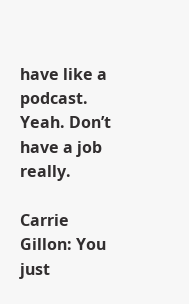have like a podcast. Yeah. Don’t have a job really.

Carrie Gillon: You just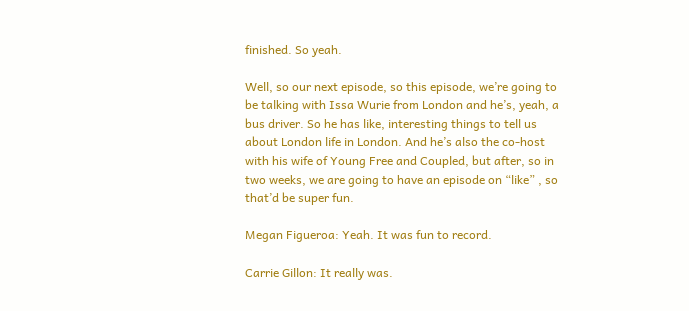finished. So yeah.

Well, so our next episode, so this episode, we’re going to be talking with Issa Wurie from London and he’s, yeah, a bus driver. So he has like, interesting things to tell us about London life in London. And he’s also the co-host with his wife of Young Free and Coupled, but after, so in two weeks, we are going to have an episode on “like” , so that’d be super fun.

Megan Figueroa: Yeah. It was fun to record.

Carrie Gillon: It really was.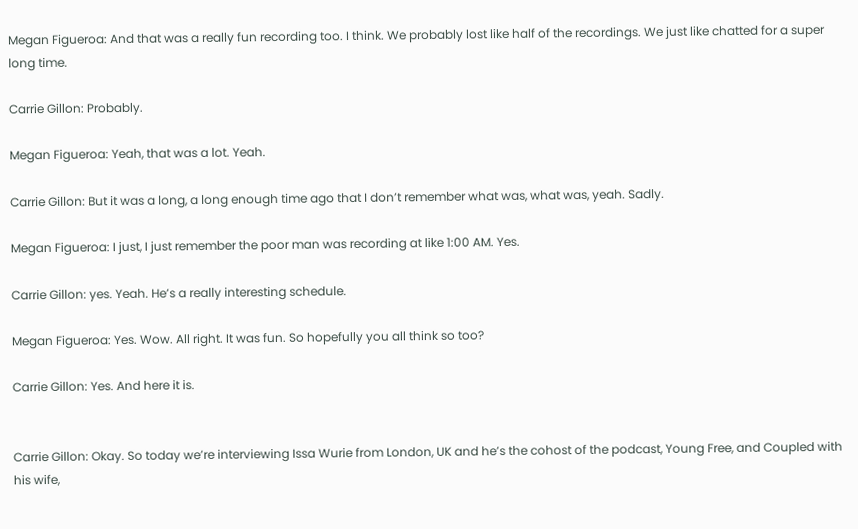Megan Figueroa: And that was a really fun recording too. I think. We probably lost like half of the recordings. We just like chatted for a super long time.

Carrie Gillon: Probably.

Megan Figueroa: Yeah, that was a lot. Yeah.

Carrie Gillon: But it was a long, a long enough time ago that I don’t remember what was, what was, yeah. Sadly.

Megan Figueroa: I just, I just remember the poor man was recording at like 1:00 AM. Yes.

Carrie Gillon: yes. Yeah. He’s a really interesting schedule.

Megan Figueroa: Yes. Wow. All right. It was fun. So hopefully you all think so too?

Carrie Gillon: Yes. And here it is.


Carrie Gillon: Okay. So today we’re interviewing Issa Wurie from London, UK and he’s the cohost of the podcast, Young Free, and Coupled with his wife,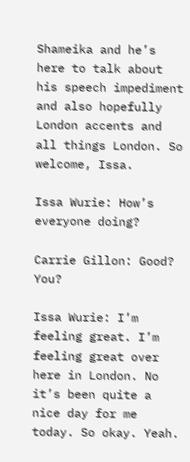Shameika and he’s here to talk about his speech impediment and also hopefully London accents and all things London. So welcome, Issa.

Issa Wurie: How’s everyone doing?

Carrie Gillon: Good? You?

Issa Wurie: I’m feeling great. I’m feeling great over here in London. No it’s been quite a nice day for me today. So okay. Yeah.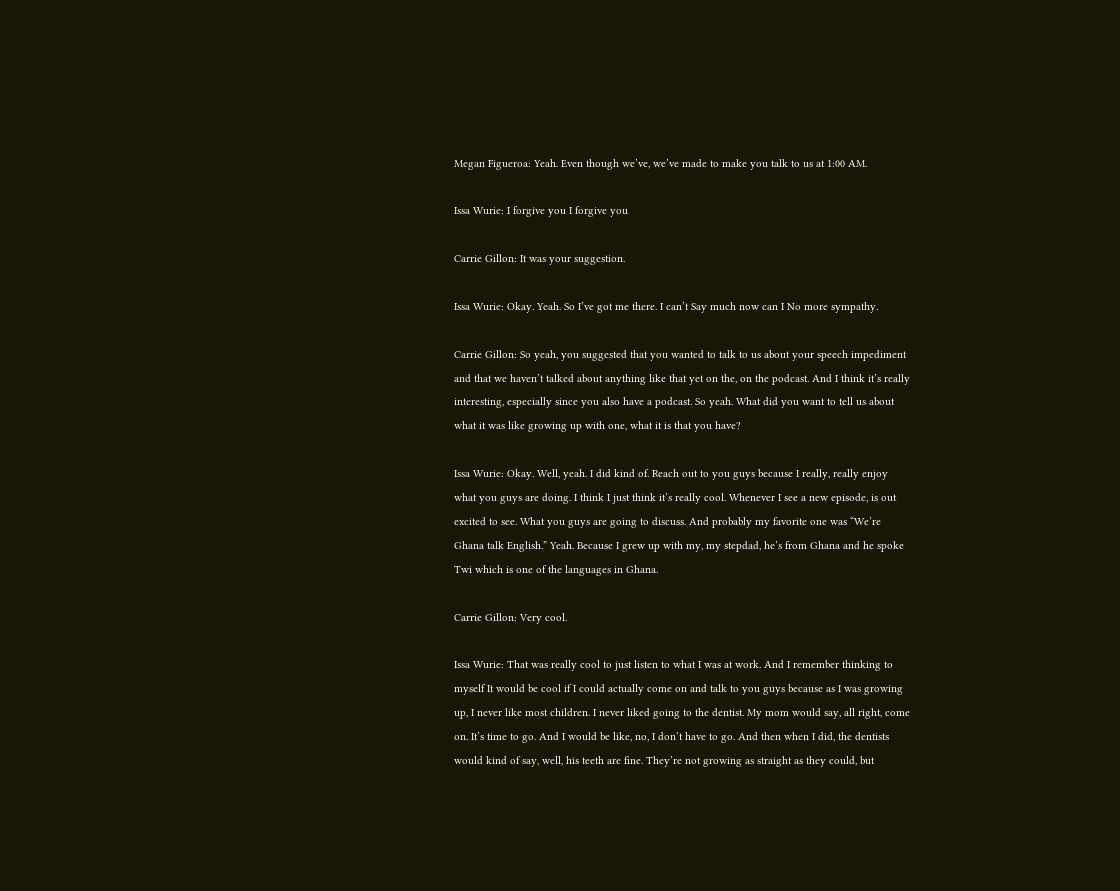Megan Figueroa: Yeah. Even though we’ve, we’ve made to make you talk to us at 1:00 AM.

Issa Wurie: I forgive you I forgive you

Carrie Gillon: It was your suggestion.

Issa Wurie: Okay. Yeah. So I’ve got me there. I can’t Say much now can I No more sympathy.

Carrie Gillon: So yeah, you suggested that you wanted to talk to us about your speech impediment and that we haven’t talked about anything like that yet on the, on the podcast. And I think it’s really interesting, especially since you also have a podcast. So yeah. What did you want to tell us about what it was like growing up with one, what it is that you have?

Issa Wurie: Okay. Well, yeah. I did kind of. Reach out to you guys because I really, really enjoy what you guys are doing. I think I just think it’s really cool. Whenever I see a new episode, is out excited to see. What you guys are going to discuss. And probably my favorite one was “We’re Ghana talk English.” Yeah. Because I grew up with my, my stepdad, he’s from Ghana and he spoke Twi which is one of the languages in Ghana.

Carrie Gillon: Very cool.

Issa Wurie: That was really cool to just listen to what I was at work. And I remember thinking to myself It would be cool if I could actually come on and talk to you guys because as I was growing up, I never like most children. I never liked going to the dentist. My mom would say, all right, come on. It’s time to go. And I would be like, no, I don’t have to go. And then when I did, the dentists would kind of say, well, his teeth are fine. They’re not growing as straight as they could, but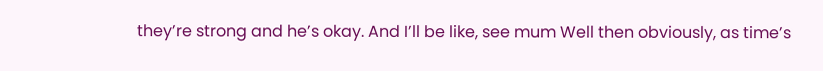they’re strong and he’s okay. And I’ll be like, see mum Well then obviously, as time’s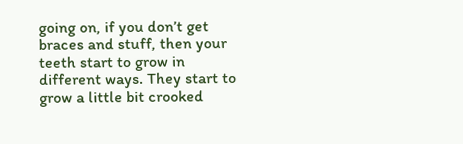going on, if you don’t get braces and stuff, then your teeth start to grow in different ways. They start to grow a little bit crooked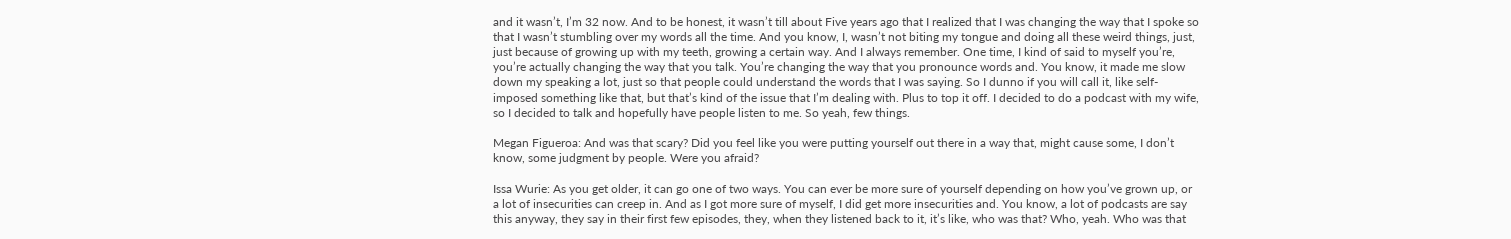and it wasn’t, I’m 32 now. And to be honest, it wasn’t till about Five years ago that I realized that I was changing the way that I spoke so that I wasn’t stumbling over my words all the time. And you know, I, wasn’t not biting my tongue and doing all these weird things, just, just because of growing up with my teeth, growing a certain way. And I always remember. One time, I kind of said to myself you’re, you’re actually changing the way that you talk. You’re changing the way that you pronounce words and. You know, it made me slow down my speaking a lot, just so that people could understand the words that I was saying. So I dunno if you will call it, like self-imposed something like that, but that’s kind of the issue that I’m dealing with. Plus to top it off. I decided to do a podcast with my wife, so I decided to talk and hopefully have people listen to me. So yeah, few things.

Megan Figueroa: And was that scary? Did you feel like you were putting yourself out there in a way that, might cause some, I don’t know, some judgment by people. Were you afraid?

Issa Wurie: As you get older, it can go one of two ways. You can ever be more sure of yourself depending on how you’ve grown up, or a lot of insecurities can creep in. And as I got more sure of myself, I did get more insecurities and. You know, a lot of podcasts are say this anyway, they say in their first few episodes, they, when they listened back to it, it’s like, who was that? Who, yeah. Who was that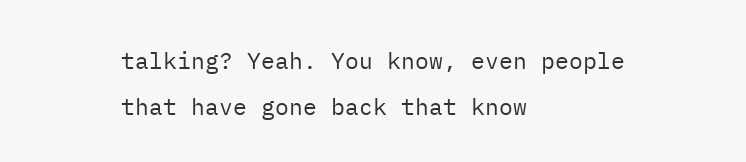talking? Yeah. You know, even people that have gone back that know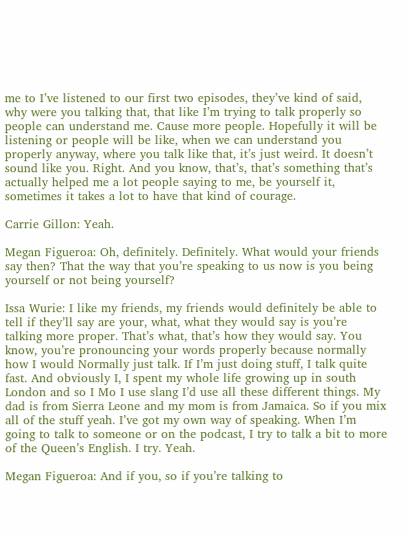me to I’ve listened to our first two episodes, they’ve kind of said, why were you talking that, that like I’m trying to talk properly so people can understand me. Cause more people. Hopefully it will be listening or people will be like, when we can understand you properly anyway, where you talk like that, it’s just weird. It doesn’t sound like you. Right. And you know, that’s, that’s something that’s actually helped me a lot people saying to me, be yourself it, sometimes it takes a lot to have that kind of courage.

Carrie Gillon: Yeah.

Megan Figueroa: Oh, definitely. Definitely. What would your friends say then? That the way that you’re speaking to us now is you being yourself or not being yourself?

Issa Wurie: I like my friends, my friends would definitely be able to tell if they’ll say are your, what, what they would say is you’re talking more proper. That’s what, that’s how they would say. You know, you’re pronouncing your words properly because normally how I would Normally just talk. If I’m just doing stuff, I talk quite fast. And obviously I, I spent my whole life growing up in south London and so I Mo I use slang I’d use all these different things. My dad is from Sierra Leone and my mom is from Jamaica. So if you mix all of the stuff yeah. I’ve got my own way of speaking. When I’m going to talk to someone or on the podcast, I try to talk a bit to more of the Queen’s English. I try. Yeah.

Megan Figueroa: And if you, so if you’re talking to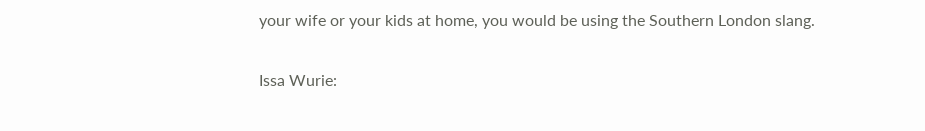your wife or your kids at home, you would be using the Southern London slang.

Issa Wurie: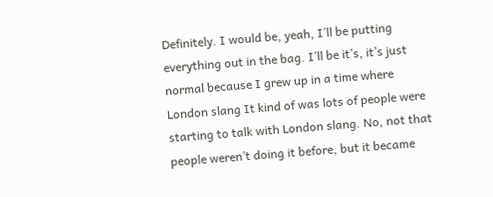Definitely. I would be, yeah, I’ll be putting everything out in the bag. I’ll be it’s, it’s just normal because I grew up in a time where London slang It kind of was lots of people were starting to talk with London slang. No, not that people weren’t doing it before, but it became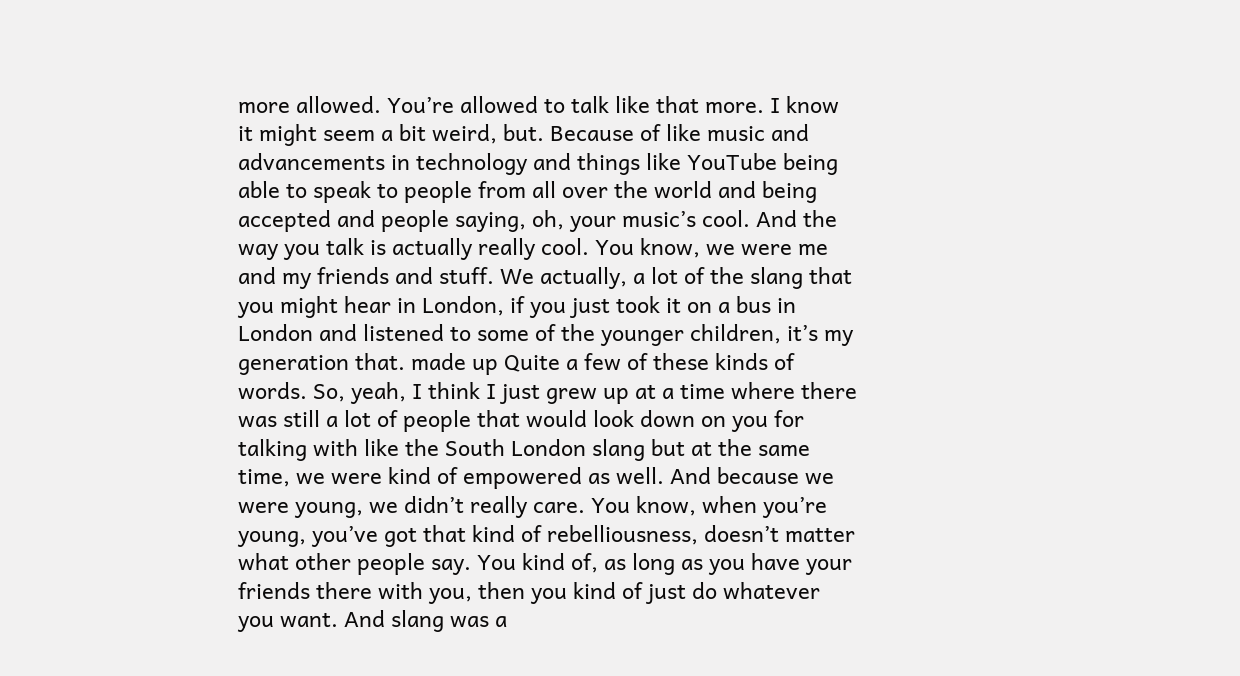more allowed. You’re allowed to talk like that more. I know it might seem a bit weird, but. Because of like music and advancements in technology and things like YouTube being able to speak to people from all over the world and being accepted and people saying, oh, your music’s cool. And the way you talk is actually really cool. You know, we were me and my friends and stuff. We actually, a lot of the slang that you might hear in London, if you just took it on a bus in London and listened to some of the younger children, it’s my generation that. made up Quite a few of these kinds of words. So, yeah, I think I just grew up at a time where there was still a lot of people that would look down on you for talking with like the South London slang but at the same time, we were kind of empowered as well. And because we were young, we didn’t really care. You know, when you’re young, you’ve got that kind of rebelliousness, doesn’t matter what other people say. You kind of, as long as you have your friends there with you, then you kind of just do whatever you want. And slang was a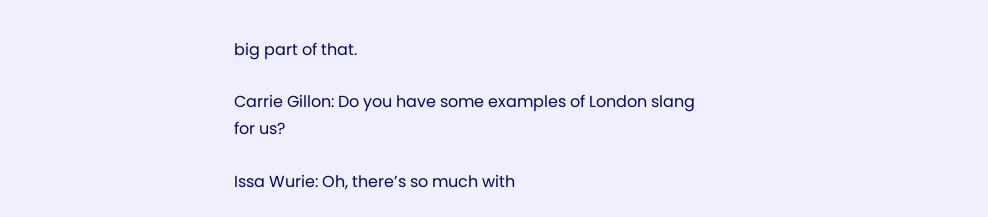big part of that.

Carrie Gillon: Do you have some examples of London slang for us?

Issa Wurie: Oh, there’s so much with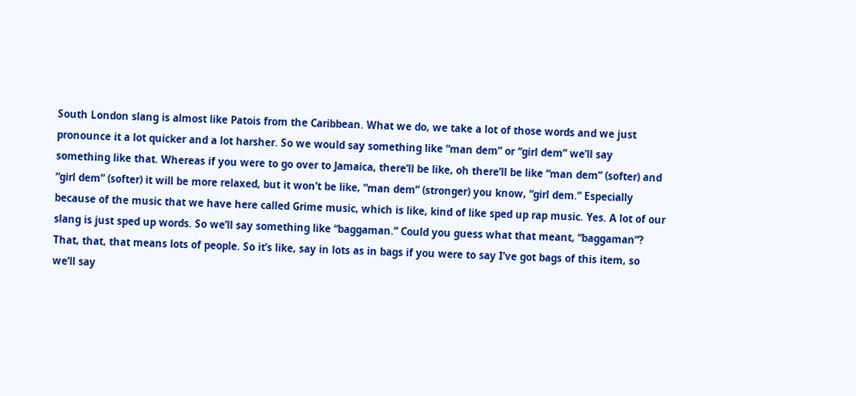South London slang is almost like Patois from the Caribbean. What we do, we take a lot of those words and we just pronounce it a lot quicker and a lot harsher. So we would say something like “man dem” or “girl dem” we’ll say something like that. Whereas if you were to go over to Jamaica, there’ll be like, oh there’ll be like “man dem” (softer) and “girl dem” (softer) it will be more relaxed, but it won’t be like, “man dem” (stronger) you know, “girl dem.” Especially because of the music that we have here called Grime music, which is like, kind of like sped up rap music. Yes. A lot of our slang is just sped up words. So we’ll say something like “baggaman.” Could you guess what that meant, “baggaman”? That, that, that means lots of people. So it’s like, say in lots as in bags if you were to say I’ve got bags of this item, so we’ll say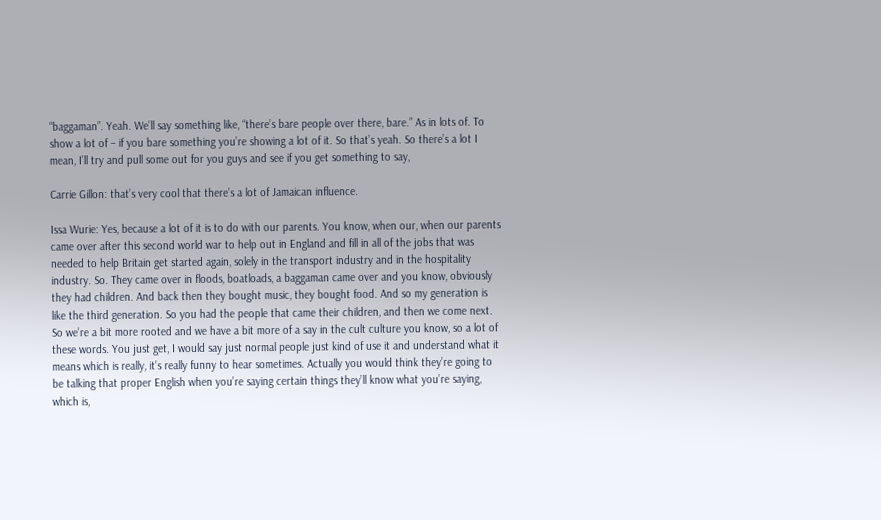“baggaman”. Yeah. We’ll say something like, “there’s bare people over there, bare.” As in lots of. To show a lot of – if you bare something you’re showing a lot of it. So that’s yeah. So there’s a lot I mean, I’ll try and pull some out for you guys and see if you get something to say,

Carrie Gillon: that’s very cool that there’s a lot of Jamaican influence.

Issa Wurie: Yes, because a lot of it is to do with our parents. You know, when our, when our parents came over after this second world war to help out in England and fill in all of the jobs that was needed to help Britain get started again, solely in the transport industry and in the hospitality industry. So. They came over in floods, boatloads, a baggaman came over and you know, obviously they had children. And back then they bought music, they bought food. And so my generation is like the third generation. So you had the people that came their children, and then we come next. So we’re a bit more rooted and we have a bit more of a say in the cult culture you know, so a lot of these words. You just get, I would say just normal people just kind of use it and understand what it means which is really, it’s really funny to hear sometimes. Actually you would think they’re going to be talking that proper English when you’re saying certain things they’ll know what you’re saying, which is,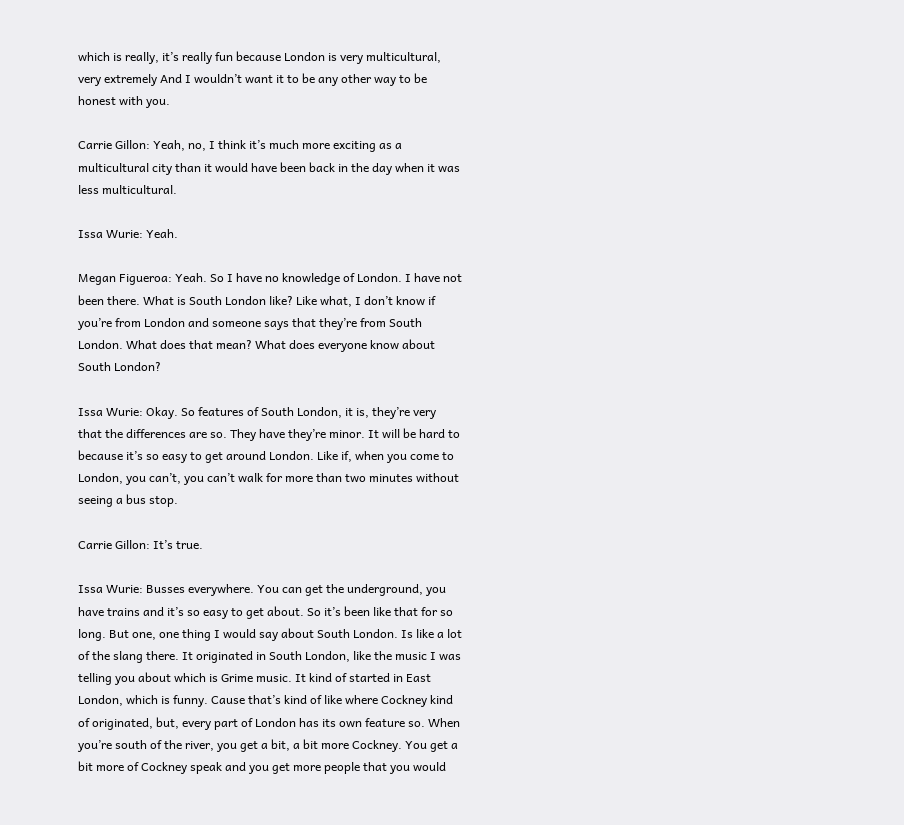which is really, it’s really fun because London is very multicultural, very extremely And I wouldn’t want it to be any other way to be honest with you.

Carrie Gillon: Yeah, no, I think it’s much more exciting as a multicultural city than it would have been back in the day when it was less multicultural.

Issa Wurie: Yeah.

Megan Figueroa: Yeah. So I have no knowledge of London. I have not been there. What is South London like? Like what, I don’t know if you’re from London and someone says that they’re from South London. What does that mean? What does everyone know about South London?

Issa Wurie: Okay. So features of South London, it is, they’re very that the differences are so. They have they’re minor. It will be hard to because it’s so easy to get around London. Like if, when you come to London, you can’t, you can’t walk for more than two minutes without seeing a bus stop.

Carrie Gillon: It’s true.

Issa Wurie: Busses everywhere. You can get the underground, you have trains and it’s so easy to get about. So it’s been like that for so long. But one, one thing I would say about South London. Is like a lot of the slang there. It originated in South London, like the music I was telling you about which is Grime music. It kind of started in East London, which is funny. Cause that’s kind of like where Cockney kind of originated, but, every part of London has its own feature so. When you’re south of the river, you get a bit, a bit more Cockney. You get a bit more of Cockney speak and you get more people that you would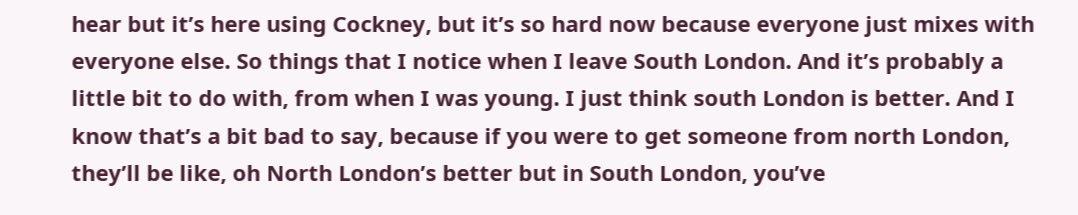hear but it’s here using Cockney, but it’s so hard now because everyone just mixes with everyone else. So things that I notice when I leave South London. And it’s probably a little bit to do with, from when I was young. I just think south London is better. And I know that’s a bit bad to say, because if you were to get someone from north London, they’ll be like, oh North London’s better but in South London, you’ve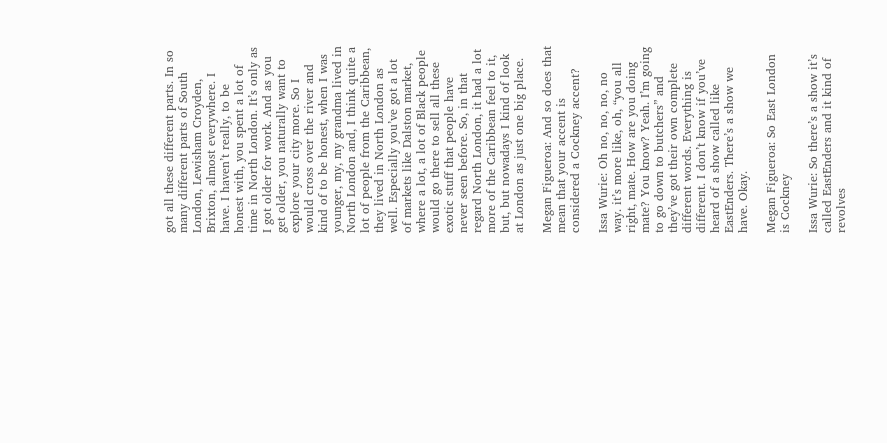got all these different parts. In so many different parts of South London, Lewisham Croyden, Brixton, almost everywhere. I have. I haven’t really, to be honest with, you spent a lot of time in North London. It’s only as I got older for work. And as you get older, you naturally want to explore your city more. So I would cross over the river and kind of to be honest, when I was younger, my, my grandma lived in North London and, I think quite a lot of people from the Caribbean, they lived in North London as well. Especially you’ve got a lot of markets like Dalston market, where a lot, a lot of Black people would go there to sell all these exotic stuff that people have never seen before. So, in that regard North London, it had a lot more of the Caribbean feel to it, but, but nowadays I kind of look at London as just one big place.

Megan Figueroa: And so does that mean that your accent is considered a Cockney accent?

Issa Wurie: Oh no, no, no, no way. it’s more like, oh, “you all right, mate. How are you doing mate? You know? Yeah. I’m going to go down to butchers” and they’ve got their own complete different words. Everything is different. I don’t know if you’ve heard of a show called like EastEnders. There’s a show we have. Okay.

Megan Figueroa: So East London is Cockney

Issa Wurie: So there’s a show it’s called EastEnders and it kind of revolves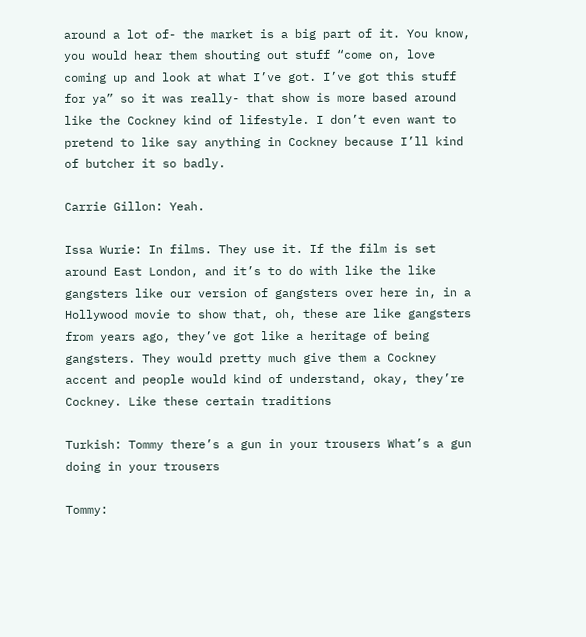around a lot of- the market is a big part of it. You know, you would hear them shouting out stuff “come on, love coming up and look at what I’ve got. I’ve got this stuff for ya” so it was really- that show is more based around like the Cockney kind of lifestyle. I don’t even want to pretend to like say anything in Cockney because I’ll kind of butcher it so badly.

Carrie Gillon: Yeah.

Issa Wurie: In films. They use it. If the film is set around East London, and it’s to do with like the like gangsters like our version of gangsters over here in, in a Hollywood movie to show that, oh, these are like gangsters from years ago, they’ve got like a heritage of being gangsters. They would pretty much give them a Cockney accent and people would kind of understand, okay, they’re Cockney. Like these certain traditions

Turkish: Tommy there’s a gun in your trousers What’s a gun doing in your trousers

Tommy: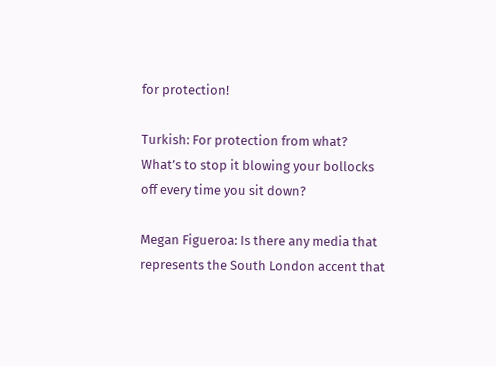for protection!

Turkish: For protection from what? What’s to stop it blowing your bollocks off every time you sit down?

Megan Figueroa: Is there any media that represents the South London accent that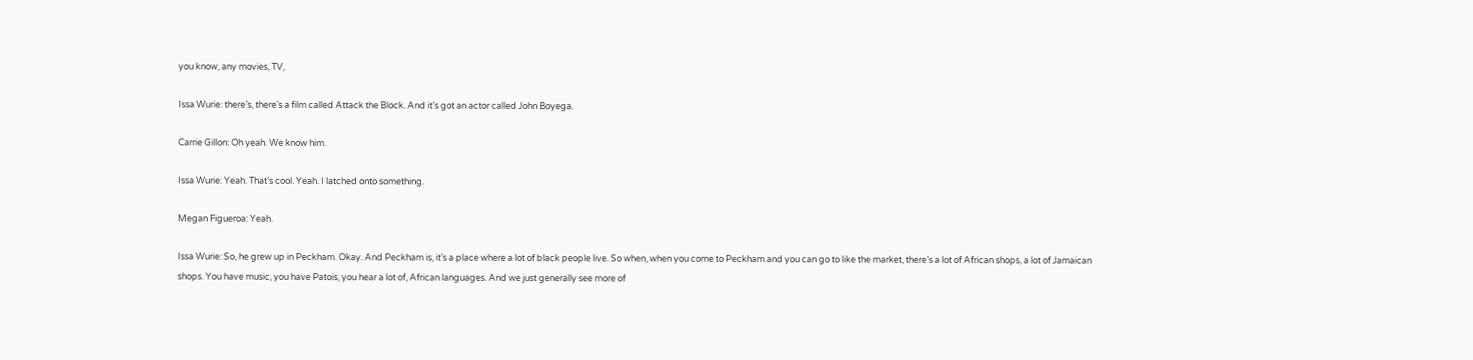you know, any movies, TV,

Issa Wurie: there’s, there’s a film called Attack the Block. And it’s got an actor called John Boyega.

Carrie Gillon: Oh yeah. We know him.

Issa Wurie: Yeah. That’s cool. Yeah. I latched onto something.

Megan Figueroa: Yeah.

Issa Wurie: So, he grew up in Peckham. Okay. And Peckham is, it’s a place where a lot of black people live. So when, when you come to Peckham and you can go to like the market, there’s a lot of African shops, a lot of Jamaican shops. You have music, you have Patois, you hear a lot of, African languages. And we just generally see more of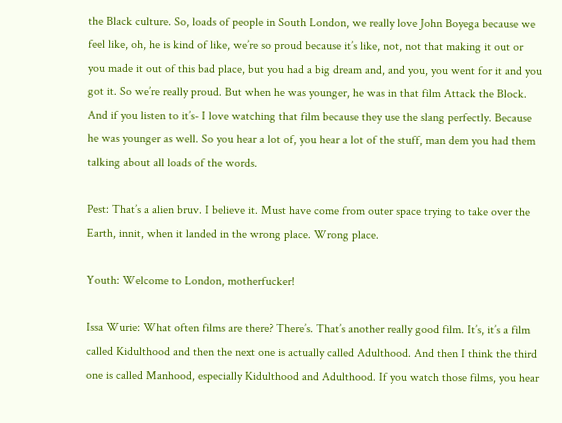the Black culture. So, loads of people in South London, we really love John Boyega because we feel like, oh, he is kind of like, we’re so proud because it’s like, not, not that making it out or you made it out of this bad place, but you had a big dream and, and you, you went for it and you got it. So we’re really proud. But when he was younger, he was in that film Attack the Block. And if you listen to it’s- I love watching that film because they use the slang perfectly. Because he was younger as well. So you hear a lot of, you hear a lot of the stuff, man dem you had them talking about all loads of the words.

Pest: That’s a alien bruv. I believe it. Must have come from outer space trying to take over the Earth, innit, when it landed in the wrong place. Wrong place.

Youth: Welcome to London, motherfucker!

Issa Wurie: What often films are there? There’s. That’s another really good film. It’s, it’s a film called Kidulthood and then the next one is actually called Adulthood. And then I think the third one is called Manhood, especially Kidulthood and Adulthood. If you watch those films, you hear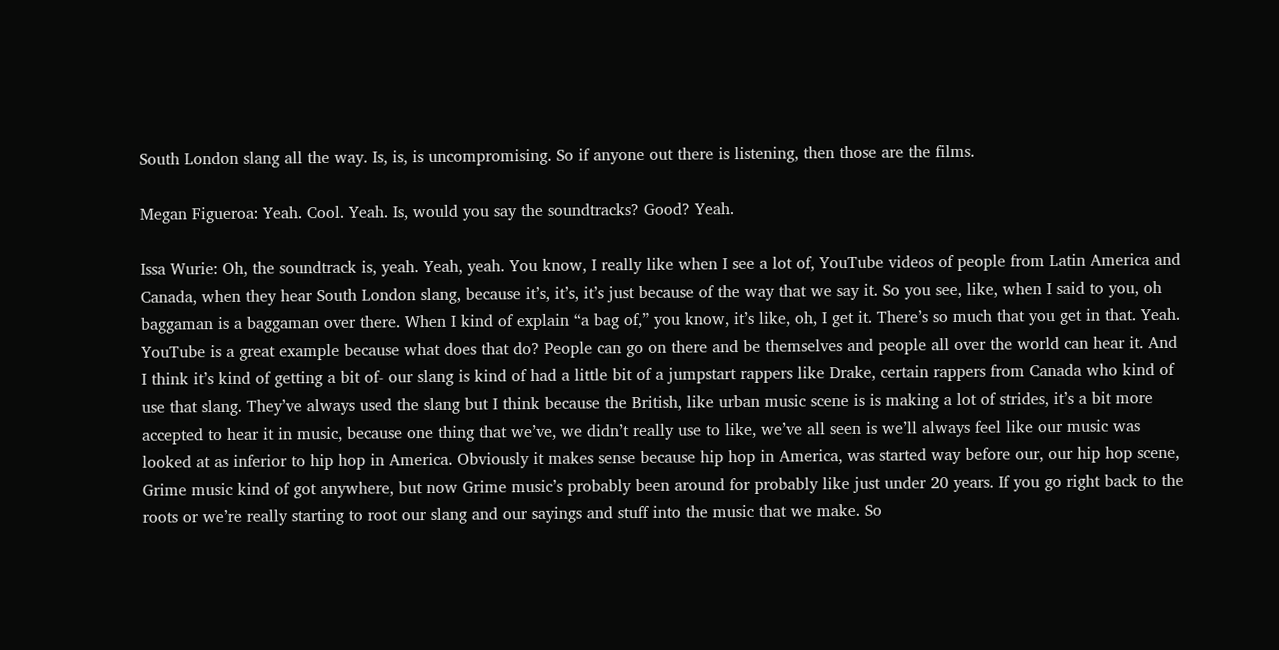South London slang all the way. Is, is, is uncompromising. So if anyone out there is listening, then those are the films.

Megan Figueroa: Yeah. Cool. Yeah. Is, would you say the soundtracks? Good? Yeah.

Issa Wurie: Oh, the soundtrack is, yeah. Yeah, yeah. You know, I really like when I see a lot of, YouTube videos of people from Latin America and Canada, when they hear South London slang, because it’s, it’s, it’s just because of the way that we say it. So you see, like, when I said to you, oh baggaman is a baggaman over there. When I kind of explain “a bag of,” you know, it’s like, oh, I get it. There’s so much that you get in that. Yeah. YouTube is a great example because what does that do? People can go on there and be themselves and people all over the world can hear it. And I think it’s kind of getting a bit of- our slang is kind of had a little bit of a jumpstart rappers like Drake, certain rappers from Canada who kind of use that slang. They’ve always used the slang but I think because the British, like urban music scene is is making a lot of strides, it’s a bit more accepted to hear it in music, because one thing that we’ve, we didn’t really use to like, we’ve all seen is we’ll always feel like our music was looked at as inferior to hip hop in America. Obviously it makes sense because hip hop in America, was started way before our, our hip hop scene, Grime music kind of got anywhere, but now Grime music’s probably been around for probably like just under 20 years. If you go right back to the roots or we’re really starting to root our slang and our sayings and stuff into the music that we make. So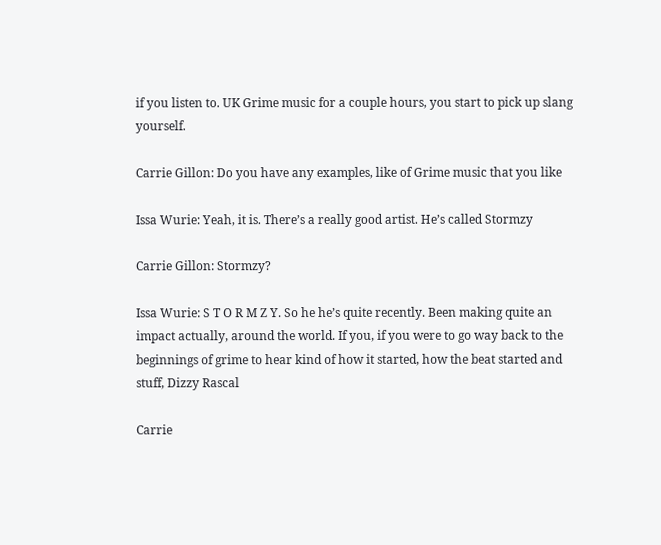if you listen to. UK Grime music for a couple hours, you start to pick up slang yourself.

Carrie Gillon: Do you have any examples, like of Grime music that you like

Issa Wurie: Yeah, it is. There’s a really good artist. He’s called Stormzy

Carrie Gillon: Stormzy?

Issa Wurie: S T O R M Z Y. So he he’s quite recently. Been making quite an impact actually, around the world. If you, if you were to go way back to the beginnings of grime to hear kind of how it started, how the beat started and stuff, Dizzy Rascal

Carrie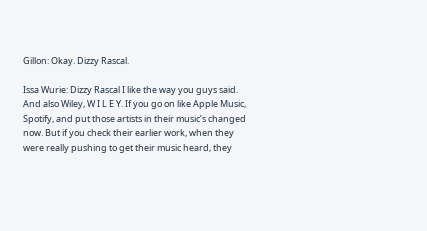Gillon: Okay. Dizzy Rascal.

Issa Wurie: Dizzy Rascal I like the way you guys said. And also Wiley, W I L E Y. If you go on like Apple Music, Spotify, and put those artists in their music’s changed now. But if you check their earlier work, when they were really pushing to get their music heard, they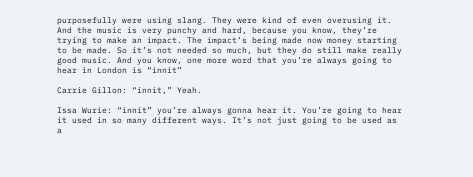purposefully were using slang. They were kind of even overusing it. And the music is very punchy and hard, because you know, they’re trying to make an impact. The impact’s being made now money starting to be made. So it’s not needed so much, but they do still make really good music. And you know, one more word that you’re always going to hear in London is “innit”

Carrie Gillon: “innit,” Yeah.

Issa Wurie: “innit” you’re always gonna hear it. You’re going to hear it used in so many different ways. It’s not just going to be used as a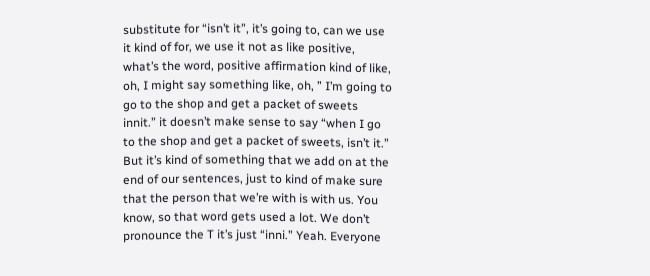substitute for “isn’t it”, it’s going to, can we use it kind of for, we use it not as like positive, what’s the word, positive affirmation kind of like, oh, I might say something like, oh, ” I’m going to go to the shop and get a packet of sweets innit.” it doesn’t make sense to say “when I go to the shop and get a packet of sweets, isn’t it.” But it’s kind of something that we add on at the end of our sentences, just to kind of make sure that the person that we’re with is with us. You know, so that word gets used a lot. We don’t pronounce the T it’s just “inni.” Yeah. Everyone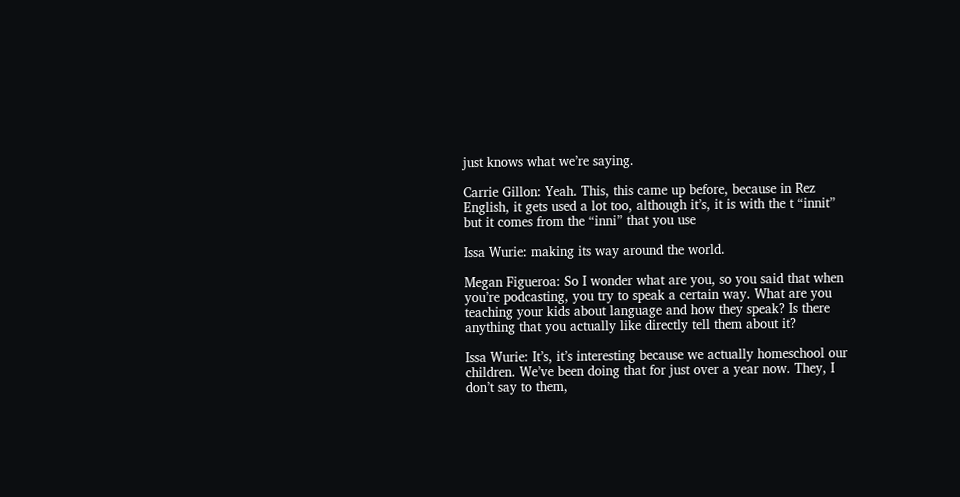just knows what we’re saying.

Carrie Gillon: Yeah. This, this came up before, because in Rez English, it gets used a lot too, although it’s, it is with the t “innit” but it comes from the “inni” that you use

Issa Wurie: making its way around the world.

Megan Figueroa: So I wonder what are you, so you said that when you’re podcasting, you try to speak a certain way. What are you teaching your kids about language and how they speak? Is there anything that you actually like directly tell them about it?

Issa Wurie: It’s, it’s interesting because we actually homeschool our children. We’ve been doing that for just over a year now. They, I don’t say to them,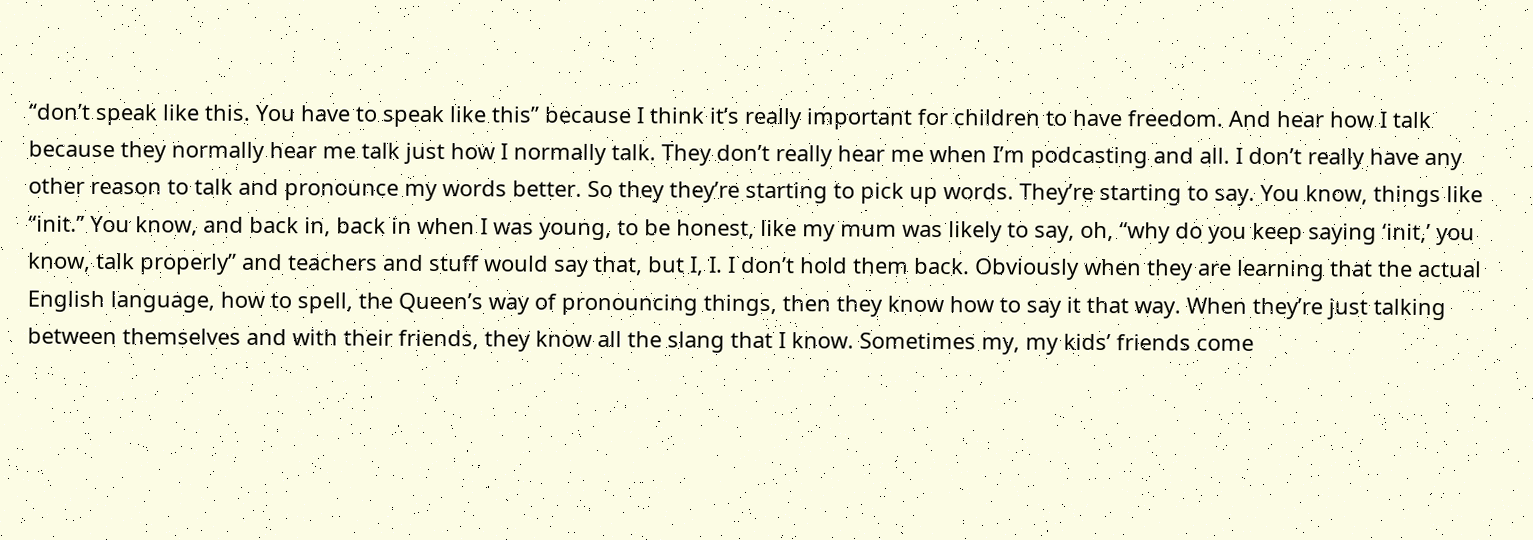“don’t speak like this. You have to speak like this” because I think it’s really important for children to have freedom. And hear how I talk because they normally hear me talk just how I normally talk. They don’t really hear me when I’m podcasting and all. I don’t really have any other reason to talk and pronounce my words better. So they they’re starting to pick up words. They’re starting to say. You know, things like “init.” You know, and back in, back in when I was young, to be honest, like my mum was likely to say, oh, “why do you keep saying ‘init,’ you know, talk properly” and teachers and stuff would say that, but I, I. I don’t hold them back. Obviously when they are learning that the actual English language, how to spell, the Queen’s way of pronouncing things, then they know how to say it that way. When they’re just talking between themselves and with their friends, they know all the slang that I know. Sometimes my, my kids’ friends come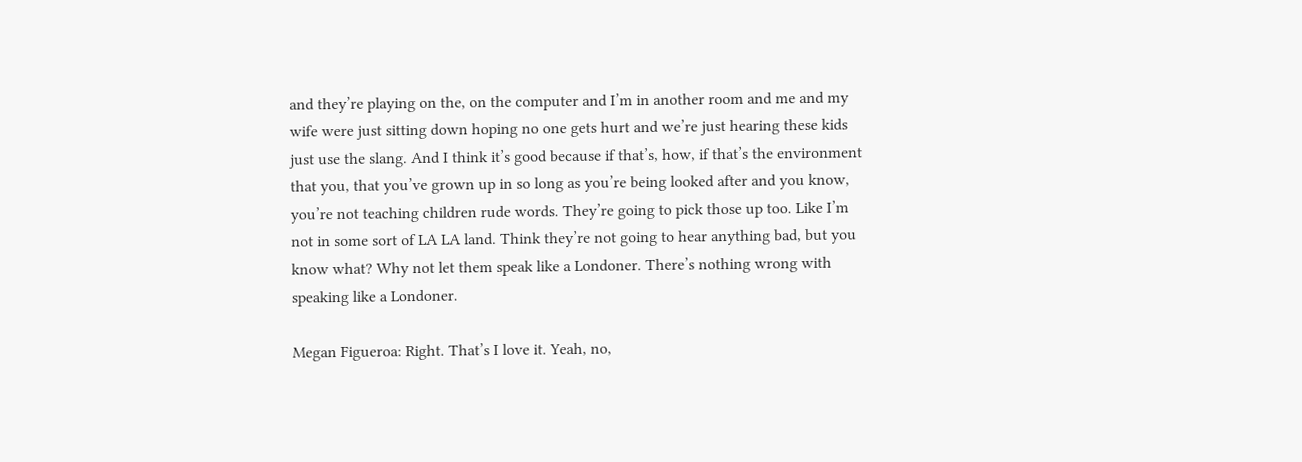and they’re playing on the, on the computer and I’m in another room and me and my wife were just sitting down hoping no one gets hurt and we’re just hearing these kids just use the slang. And I think it’s good because if that’s, how, if that’s the environment that you, that you’ve grown up in so long as you’re being looked after and you know, you’re not teaching children rude words. They’re going to pick those up too. Like I’m not in some sort of LA LA land. Think they’re not going to hear anything bad, but you know what? Why not let them speak like a Londoner. There’s nothing wrong with speaking like a Londoner.

Megan Figueroa: Right. That’s I love it. Yeah, no,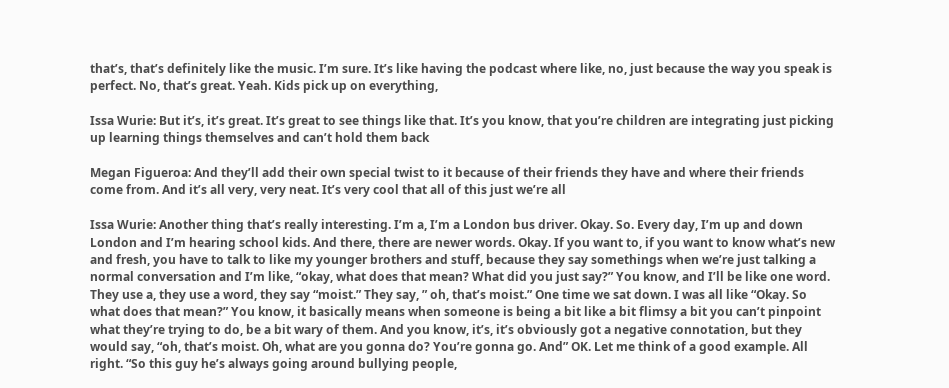that’s, that’s definitely like the music. I’m sure. It’s like having the podcast where like, no, just because the way you speak is perfect. No, that’s great. Yeah. Kids pick up on everything,

Issa Wurie: But it’s, it’s great. It’s great to see things like that. It’s you know, that you’re children are integrating just picking up learning things themselves and can’t hold them back

Megan Figueroa: And they’ll add their own special twist to it because of their friends they have and where their friends come from. And it’s all very, very neat. It’s very cool that all of this just we’re all

Issa Wurie: Another thing that’s really interesting. I’m a, I’m a London bus driver. Okay. So. Every day, I’m up and down London and I’m hearing school kids. And there, there are newer words. Okay. If you want to, if you want to know what’s new and fresh, you have to talk to like my younger brothers and stuff, because they say somethings when we’re just talking a normal conversation and I’m like, “okay, what does that mean? What did you just say?” You know, and I’ll be like one word. They use a, they use a word, they say “moist.” They say, ” oh, that’s moist.” One time we sat down. I was all like “Okay. So what does that mean?” You know, it basically means when someone is being a bit like a bit flimsy a bit you can’t pinpoint what they’re trying to do, be a bit wary of them. And you know, it’s, it’s obviously got a negative connotation, but they would say, “oh, that’s moist. Oh, what are you gonna do? You’re gonna go. And” OK. Let me think of a good example. All right. “So this guy he’s always going around bullying people,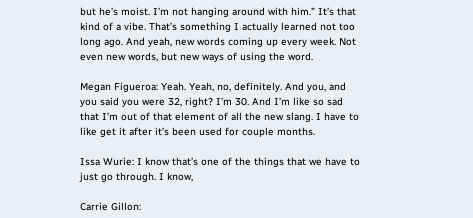but he’s moist. I’m not hanging around with him.” It’s that kind of a vibe. That’s something I actually learned not too long ago. And yeah, new words coming up every week. Not even new words, but new ways of using the word.

Megan Figueroa: Yeah. Yeah, no, definitely. And you, and you said you were 32, right? I’m 30. And I’m like so sad that I’m out of that element of all the new slang. I have to like get it after it’s been used for couple months.

Issa Wurie: I know that’s one of the things that we have to just go through. I know,

Carrie Gillon: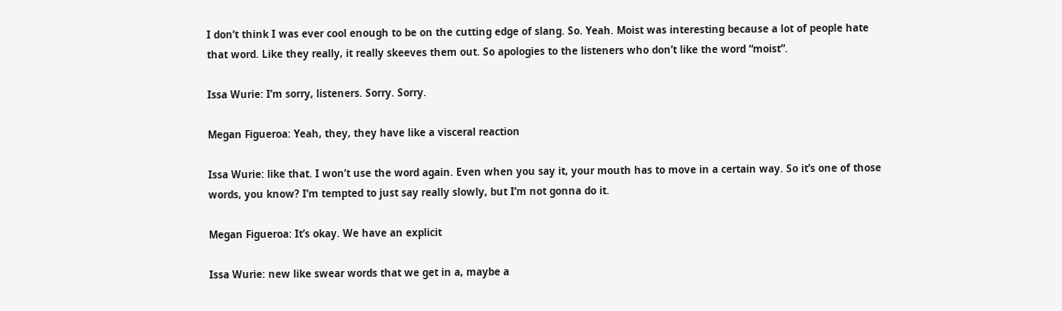I don’t think I was ever cool enough to be on the cutting edge of slang. So. Yeah. Moist was interesting because a lot of people hate that word. Like they really, it really skeeves them out. So apologies to the listeners who don’t like the word “moist”.

Issa Wurie: I’m sorry, listeners. Sorry. Sorry.

Megan Figueroa: Yeah, they, they have like a visceral reaction

Issa Wurie: like that. I won’t use the word again. Even when you say it, your mouth has to move in a certain way. So it’s one of those words, you know? I’m tempted to just say really slowly, but I’m not gonna do it.

Megan Figueroa: It’s okay. We have an explicit

Issa Wurie: new like swear words that we get in a, maybe a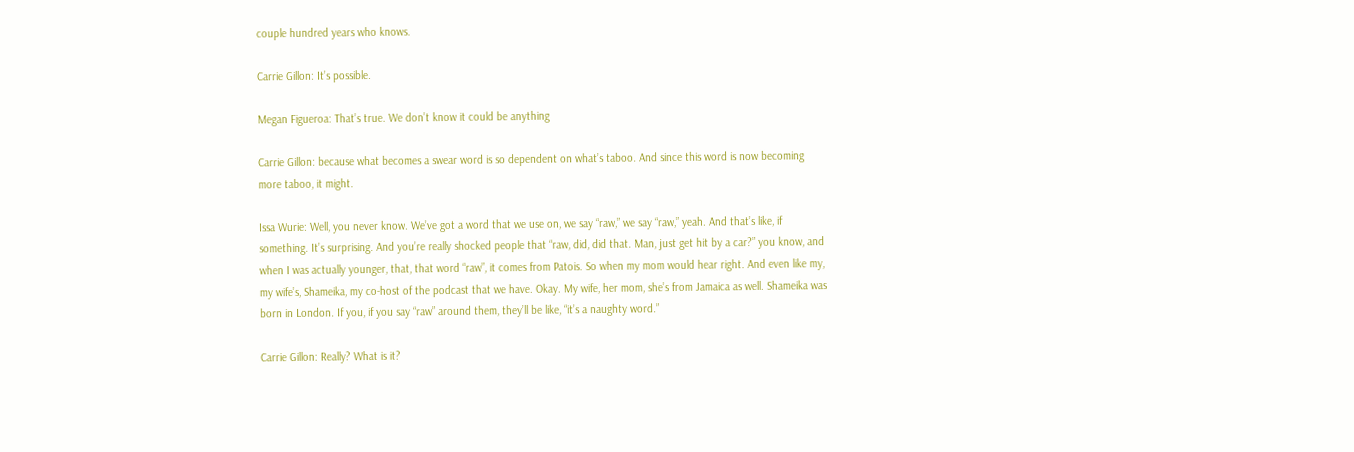couple hundred years who knows.

Carrie Gillon: It’s possible.

Megan Figueroa: That’s true. We don’t know it could be anything

Carrie Gillon: because what becomes a swear word is so dependent on what’s taboo. And since this word is now becoming more taboo, it might.

Issa Wurie: Well, you never know. We’ve got a word that we use on, we say “raw,” we say “raw,” yeah. And that’s like, if something. It’s surprising. And you’re really shocked people that “raw, did, did that. Man, just get hit by a car?” you know, and when I was actually younger, that, that word “raw”, it comes from Patois. So when my mom would hear right. And even like my, my wife’s, Shameika, my co-host of the podcast that we have. Okay. My wife, her mom, she’s from Jamaica as well. Shameika was born in London. If you, if you say “raw” around them, they’ll be like, “it’s a naughty word.”

Carrie Gillon: Really? What is it?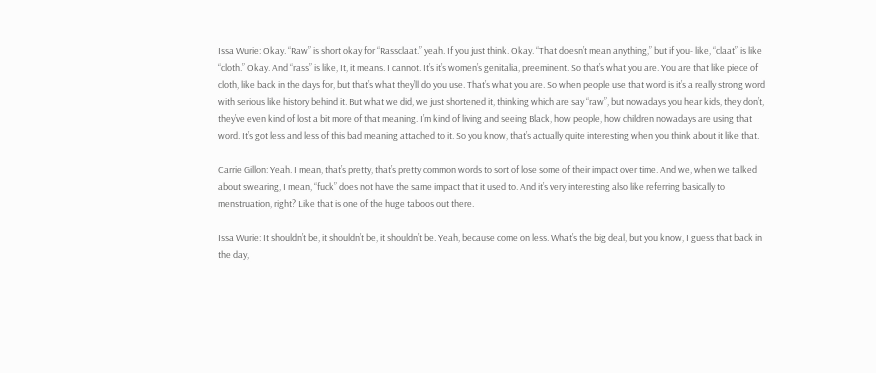Issa Wurie: Okay. “Raw” is short okay for “Rassclaat.” yeah. If you just think. Okay. “That doesn’t mean anything,” but if you- like, “claat” is like “cloth.” Okay. And “rass” is like, It, it means. I cannot. It’s it’s women’s genitalia, preeminent. So that’s what you are. You are that like piece of cloth, like back in the days for, but that’s what they’ll do you use. That’s what you are. So when people use that word is it’s a really strong word with serious like history behind it. But what we did, we just shortened it, thinking which are say “raw”, but nowadays you hear kids, they don’t, they’ve even kind of lost a bit more of that meaning. I’m kind of living and seeing Black, how people, how children nowadays are using that word. It’s got less and less of this bad meaning attached to it. So you know, that’s actually quite interesting when you think about it like that.

Carrie Gillon: Yeah. I mean, that’s pretty, that’s pretty common words to sort of lose some of their impact over time. And we, when we talked about swearing, I mean, “fuck” does not have the same impact that it used to. And it’s very interesting also like referring basically to menstruation, right? Like that is one of the huge taboos out there.

Issa Wurie: It shouldn’t be, it shouldn’t be, it shouldn’t be. Yeah, because come on less. What’s the big deal, but you know, I guess that back in the day,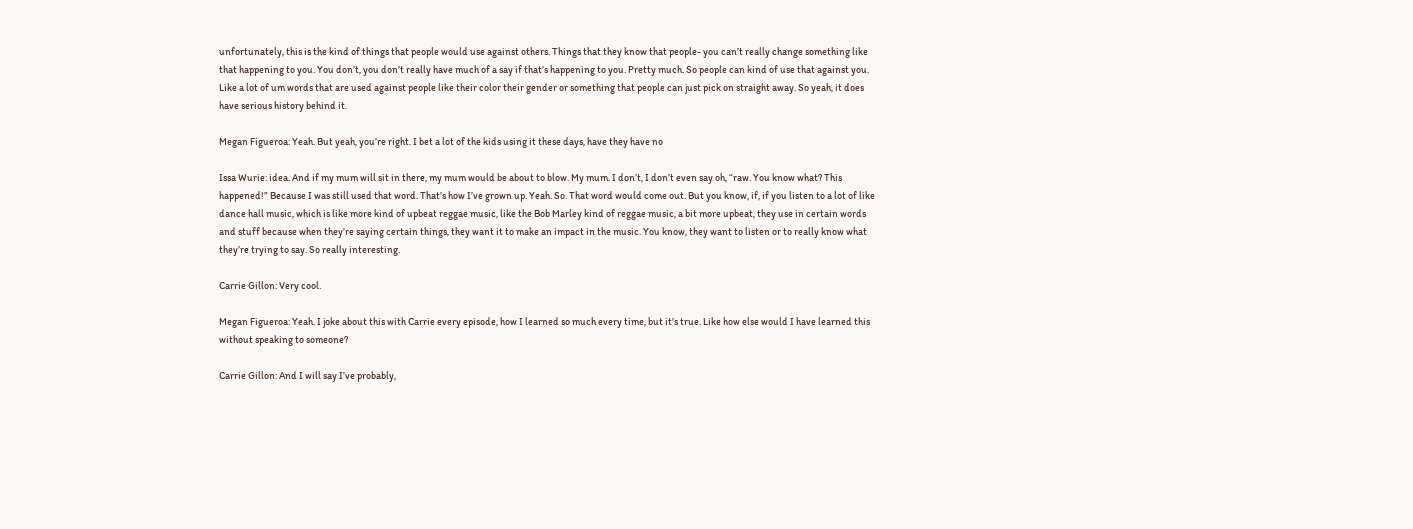unfortunately, this is the kind of things that people would use against others. Things that they know that people- you can’t really change something like that happening to you. You don’t, you don’t really have much of a say if that’s happening to you. Pretty much. So people can kind of use that against you. Like a lot of um words that are used against people like their color their gender or something that people can just pick on straight away. So yeah, it does have serious history behind it.

Megan Figueroa: Yeah. But yeah, you’re right. I bet a lot of the kids using it these days, have they have no

Issa Wurie: idea. And if my mum will sit in there, my mum would be about to blow. My mum. I don’t, I don’t even say oh, “raw. You know what? This happened!” Because I was still used that word. That’s how I’ve grown up. Yeah. So. That word would come out. But you know, if, if you listen to a lot of like dance hall music, which is like more kind of upbeat reggae music, like the Bob Marley kind of reggae music, a bit more upbeat, they use in certain words and stuff because when they’re saying certain things, they want it to make an impact in the music. You know, they want to listen or to really know what they’re trying to say. So really interesting.

Carrie Gillon: Very cool.

Megan Figueroa: Yeah. I joke about this with Carrie every episode, how I learned so much every time, but it’s true. Like how else would I have learned this without speaking to someone?

Carrie Gillon: And I will say I’ve probably,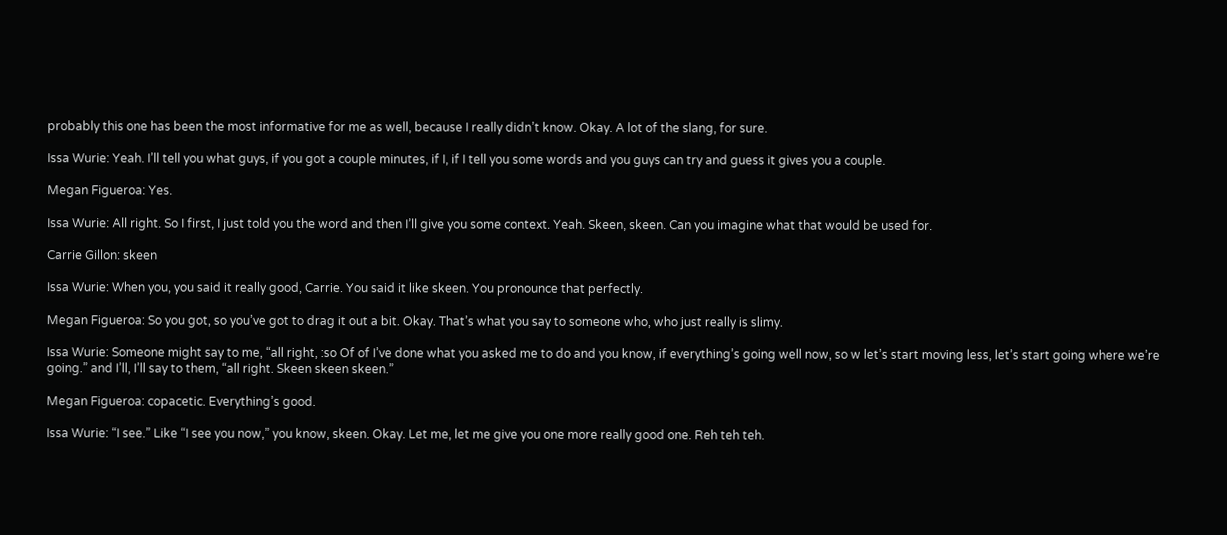probably this one has been the most informative for me as well, because I really didn’t know. Okay. A lot of the slang, for sure.

Issa Wurie: Yeah. I’ll tell you what guys, if you got a couple minutes, if I, if I tell you some words and you guys can try and guess it gives you a couple.

Megan Figueroa: Yes.

Issa Wurie: All right. So I first, I just told you the word and then I’ll give you some context. Yeah. Skeen, skeen. Can you imagine what that would be used for.

Carrie Gillon: skeen

Issa Wurie: When you, you said it really good, Carrie. You said it like skeen. You pronounce that perfectly.

Megan Figueroa: So you got, so you’ve got to drag it out a bit. Okay. That’s what you say to someone who, who just really is slimy.

Issa Wurie: Someone might say to me, “all right, :so Of of I’ve done what you asked me to do and you know, if everything’s going well now, so w let’s start moving less, let’s start going where we’re going.” and I’ll, I’ll say to them, “all right. Skeen skeen skeen.”

Megan Figueroa: copacetic. Everything’s good.

Issa Wurie: “I see.” Like “I see you now,” you know, skeen. Okay. Let me, let me give you one more really good one. Reh teh teh.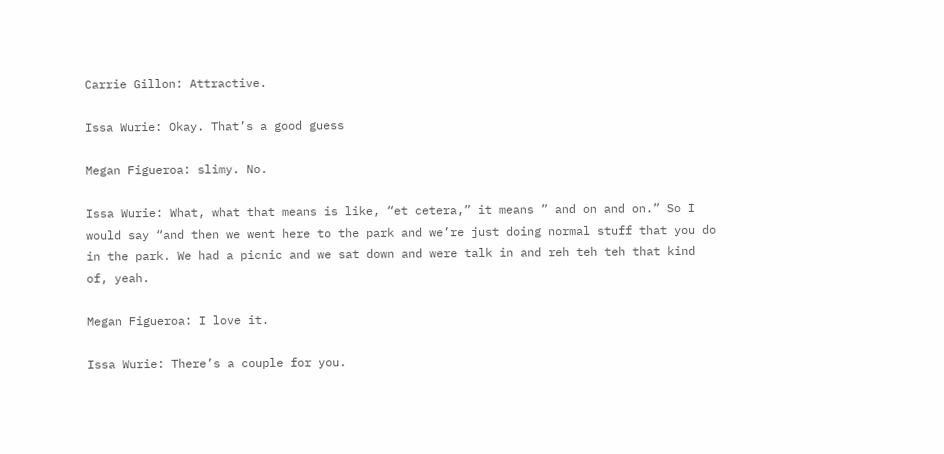Carrie Gillon: Attractive.

Issa Wurie: Okay. That’s a good guess

Megan Figueroa: slimy. No.

Issa Wurie: What, what that means is like, “et cetera,” it means ” and on and on.” So I would say “and then we went here to the park and we’re just doing normal stuff that you do in the park. We had a picnic and we sat down and were talk in and reh teh teh that kind of, yeah.

Megan Figueroa: I love it.

Issa Wurie: There’s a couple for you.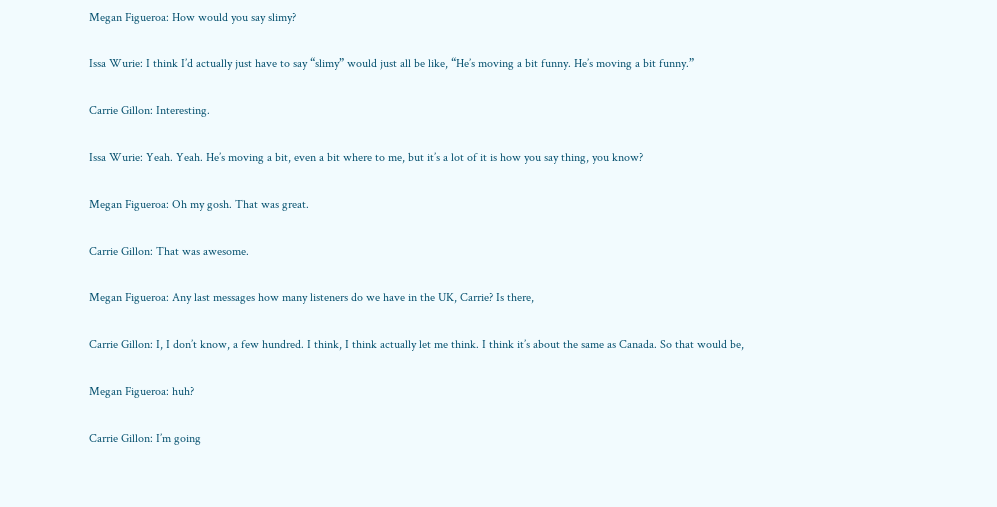Megan Figueroa: How would you say slimy?

Issa Wurie: I think I’d actually just have to say “slimy” would just all be like, “He’s moving a bit funny. He’s moving a bit funny.”

Carrie Gillon: Interesting.

Issa Wurie: Yeah. Yeah. He’s moving a bit, even a bit where to me, but it’s a lot of it is how you say thing, you know?

Megan Figueroa: Oh my gosh. That was great.

Carrie Gillon: That was awesome.

Megan Figueroa: Any last messages how many listeners do we have in the UK, Carrie? Is there,

Carrie Gillon: I, I don’t know, a few hundred. I think, I think actually let me think. I think it’s about the same as Canada. So that would be,

Megan Figueroa: huh?

Carrie Gillon: I’m going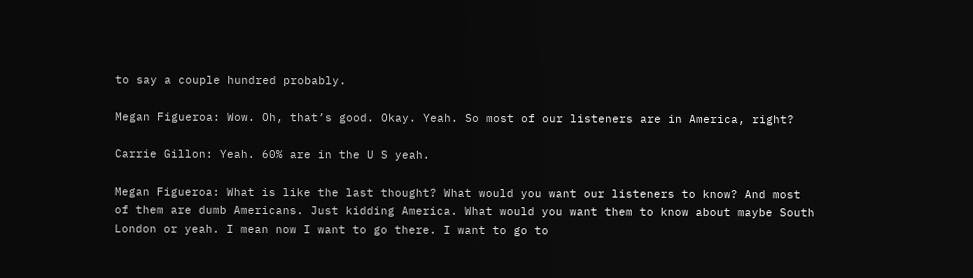to say a couple hundred probably.

Megan Figueroa: Wow. Oh, that’s good. Okay. Yeah. So most of our listeners are in America, right?

Carrie Gillon: Yeah. 60% are in the U S yeah.

Megan Figueroa: What is like the last thought? What would you want our listeners to know? And most of them are dumb Americans. Just kidding America. What would you want them to know about maybe South London or yeah. I mean now I want to go there. I want to go to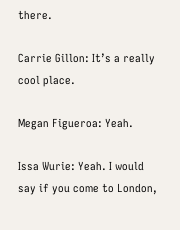there.

Carrie Gillon: It’s a really cool place.

Megan Figueroa: Yeah.

Issa Wurie: Yeah. I would say if you come to London,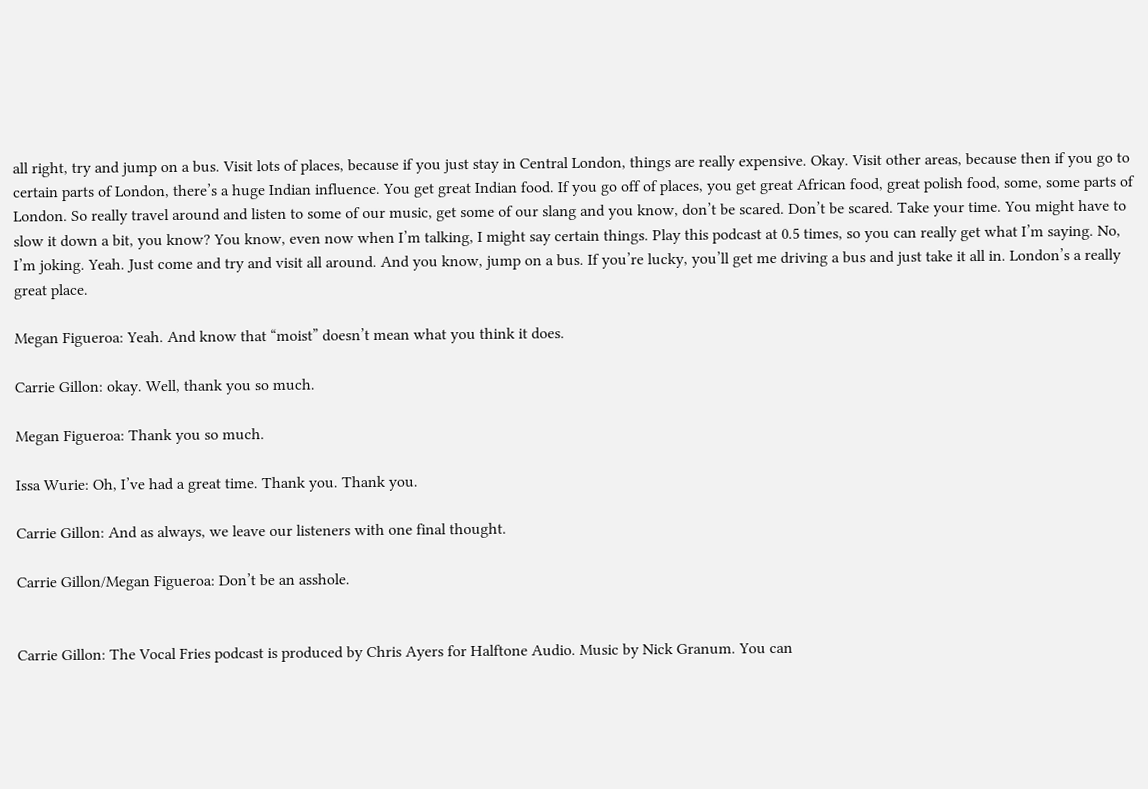all right, try and jump on a bus. Visit lots of places, because if you just stay in Central London, things are really expensive. Okay. Visit other areas, because then if you go to certain parts of London, there’s a huge Indian influence. You get great Indian food. If you go off of places, you get great African food, great polish food, some, some parts of London. So really travel around and listen to some of our music, get some of our slang and you know, don’t be scared. Don’t be scared. Take your time. You might have to slow it down a bit, you know? You know, even now when I’m talking, I might say certain things. Play this podcast at 0.5 times, so you can really get what I’m saying. No, I’m joking. Yeah. Just come and try and visit all around. And you know, jump on a bus. If you’re lucky, you’ll get me driving a bus and just take it all in. London’s a really great place.

Megan Figueroa: Yeah. And know that “moist” doesn’t mean what you think it does.

Carrie Gillon: okay. Well, thank you so much.

Megan Figueroa: Thank you so much.

Issa Wurie: Oh, I’ve had a great time. Thank you. Thank you.

Carrie Gillon: And as always, we leave our listeners with one final thought.

Carrie Gillon/Megan Figueroa: Don’t be an asshole.


Carrie Gillon: The Vocal Fries podcast is produced by Chris Ayers for Halftone Audio. Music by Nick Granum. You can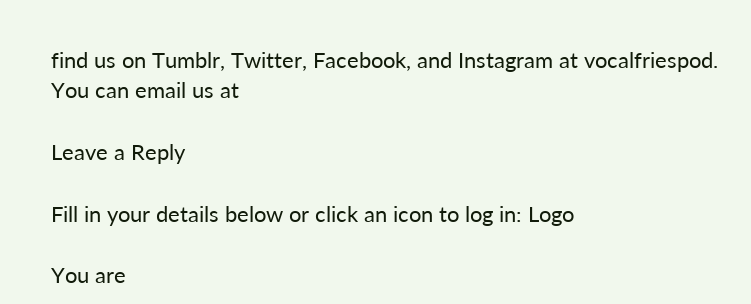find us on Tumblr, Twitter, Facebook, and Instagram at vocalfriespod. You can email us at

Leave a Reply

Fill in your details below or click an icon to log in: Logo

You are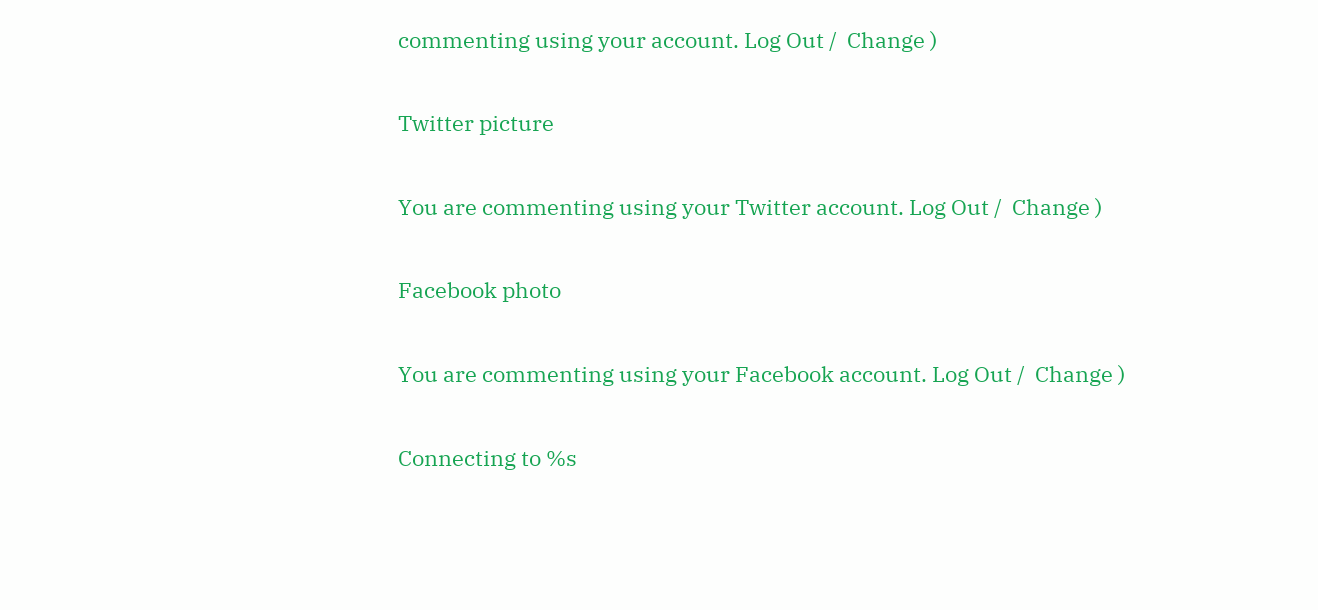commenting using your account. Log Out /  Change )

Twitter picture

You are commenting using your Twitter account. Log Out /  Change )

Facebook photo

You are commenting using your Facebook account. Log Out /  Change )

Connecting to %s